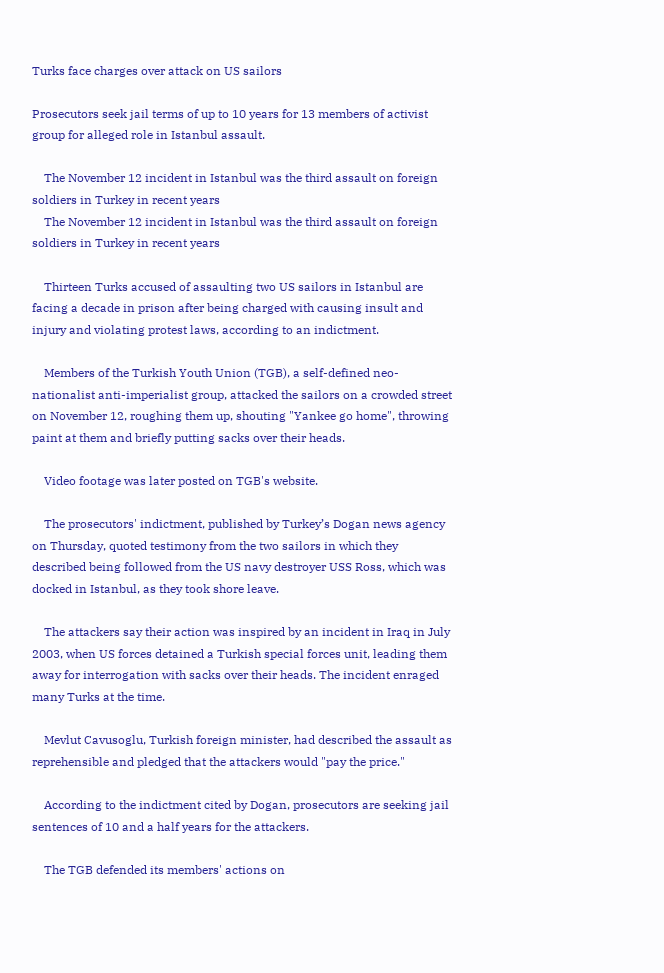Turks face charges over attack on US sailors

Prosecutors seek jail terms of up to 10 years for 13 members of activist group for alleged role in Istanbul assault.

    The November 12 incident in Istanbul was the third assault on foreign soldiers in Turkey in recent years
    The November 12 incident in Istanbul was the third assault on foreign soldiers in Turkey in recent years

    Thirteen Turks accused of assaulting two US sailors in Istanbul are facing a decade in prison after being charged with causing insult and injury and violating protest laws, according to an indictment.

    Members of the Turkish Youth Union (TGB), a self-defined neo-nationalist anti-imperialist group, attacked the sailors on a crowded street on November 12, roughing them up, shouting "Yankee go home", throwing paint at them and briefly putting sacks over their heads.

    Video footage was later posted on TGB's website.

    The prosecutors' indictment, published by Turkey’s Dogan news agency on Thursday, quoted testimony from the two sailors in which they described being followed from the US navy destroyer USS Ross, which was docked in Istanbul, as they took shore leave.

    The attackers say their action was inspired by an incident in Iraq in July 2003, when US forces detained a Turkish special forces unit, leading them away for interrogation with sacks over their heads. The incident enraged many Turks at the time.

    Mevlut Cavusoglu, Turkish foreign minister, had described the assault as reprehensible and pledged that the attackers would "pay the price."

    According to the indictment cited by Dogan, prosecutors are seeking jail sentences of 10 and a half years for the attackers.

    The TGB defended its members' actions on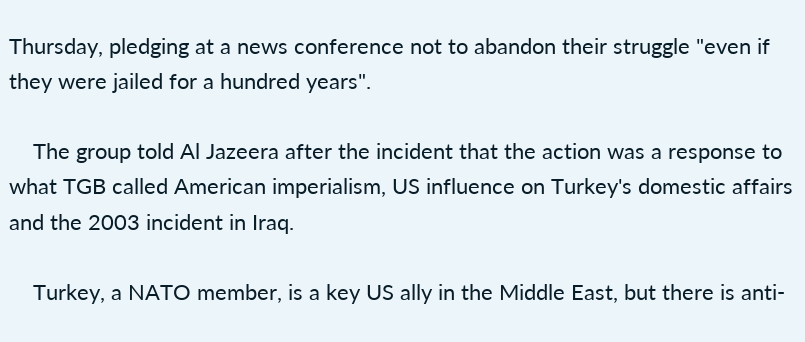Thursday, pledging at a news conference not to abandon their struggle "even if they were jailed for a hundred years".

    The group told Al Jazeera after the incident that the action was a response to what TGB called American imperialism, US influence on Turkey's domestic affairs and the 2003 incident in Iraq.

    Turkey, a NATO member, is a key US ally in the Middle East, but there is anti-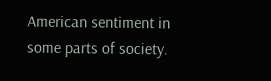American sentiment in some parts of society.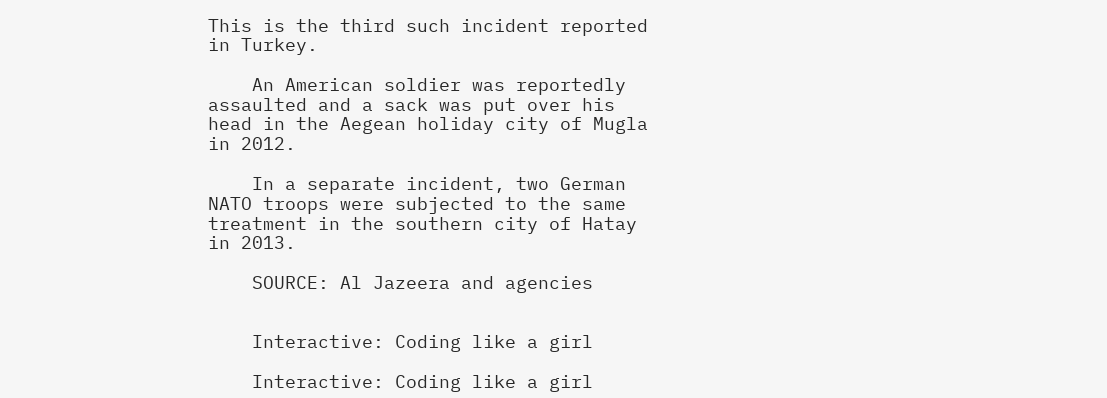This is the third such incident reported in Turkey.

    An American soldier was reportedly assaulted and a sack was put over his head in the Aegean holiday city of Mugla in 2012.

    In a separate incident, two German NATO troops were subjected to the same treatment in the southern city of Hatay in 2013.

    SOURCE: Al Jazeera and agencies


    Interactive: Coding like a girl

    Interactive: Coding like a girl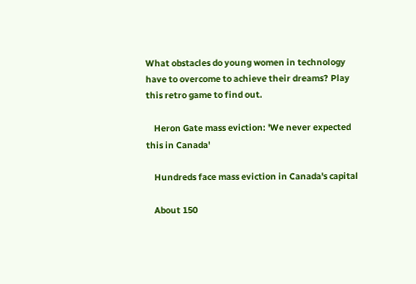What obstacles do young women in technology have to overcome to achieve their dreams? Play this retro game to find out.

    Heron Gate mass eviction: 'We never expected this in Canada'

    Hundreds face mass eviction in Canada's capital

    About 150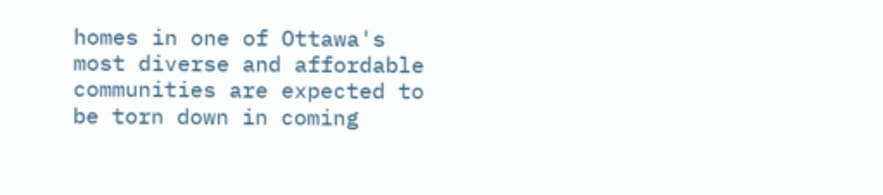homes in one of Ottawa's most diverse and affordable communities are expected to be torn down in coming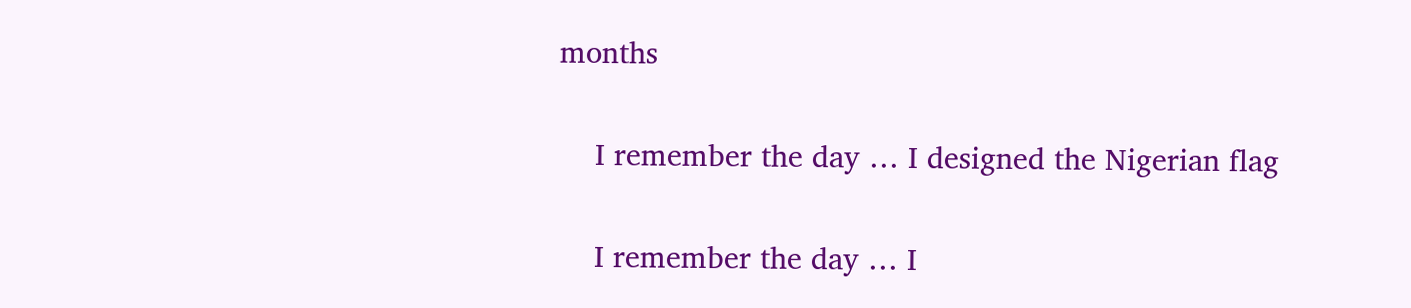months

    I remember the day … I designed the Nigerian flag

    I remember the day … I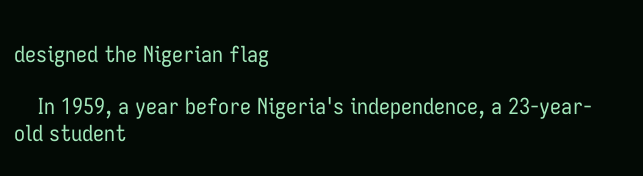designed the Nigerian flag

    In 1959, a year before Nigeria's independence, a 23-year-old student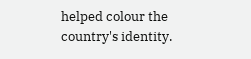helped colour the country's identity.